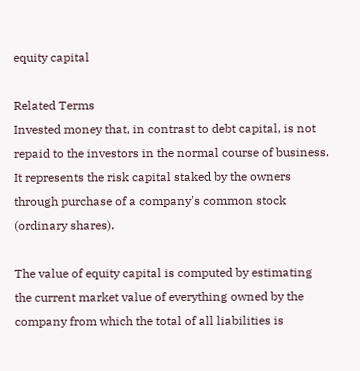equity capital

Related Terms
Invested money that, in contrast to debt capital, is not repaid to the investors in the normal course of business. It represents the risk capital staked by the owners through purchase of a company's common stock (ordinary shares).

The value of equity capital is computed by estimating the current market value of everything owned by the company from which the total of all liabilities is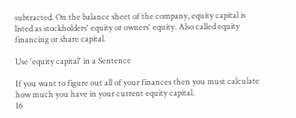subtracted. On the balance sheet of the company, equity capital is listed as stockholders' equity or owners' equity. Also called equity financing or share capital.

Use 'equity capital' in a Sentence

If you want to figure out all of your finances then you must calculate how much you have in your current equity capital.
16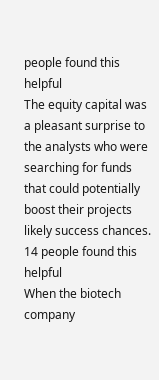people found this helpful
The equity capital was a pleasant surprise to the analysts who were searching for funds that could potentially boost their projects likely success chances.
14 people found this helpful
When the biotech company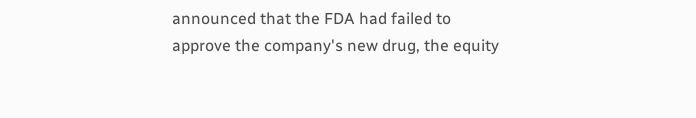announced that the FDA had failed to approve the company's new drug, the equity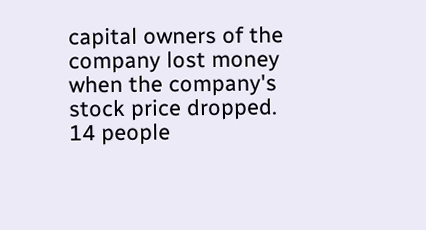capital owners of the company lost money when the company's stock price dropped.
14 people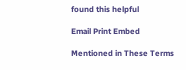found this helpful

Email Print Embed

Mentioned in These Terms